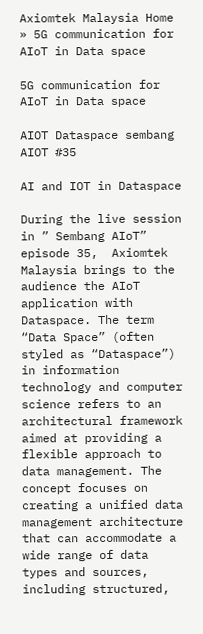Axiomtek Malaysia Home » 5G communication for AIoT in Data space

5G communication for AIoT in Data space

AIOT Dataspace sembang AIOT #35

AI and IOT in Dataspace

During the live session in ” Sembang AIoT” episode 35,  Axiomtek Malaysia brings to the audience the AIoT application with Dataspace. The term “Data Space” (often styled as “Dataspace”) in information technology and computer science refers to an architectural framework aimed at providing a flexible approach to data management. The concept focuses on creating a unified data management architecture that can accommodate a wide range of data types and sources, including structured,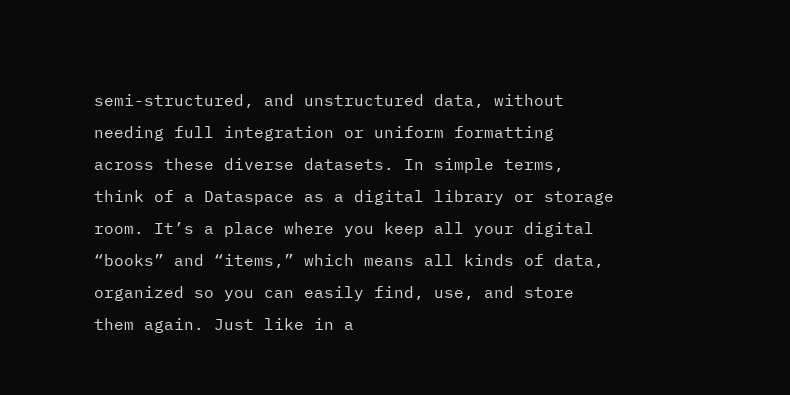semi-structured, and unstructured data, without needing full integration or uniform formatting across these diverse datasets. In simple terms, think of a Dataspace as a digital library or storage room. It’s a place where you keep all your digital “books” and “items,” which means all kinds of data, organized so you can easily find, use, and store them again. Just like in a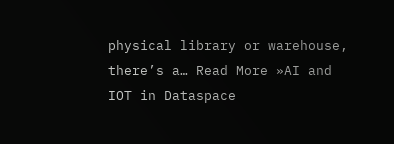physical library or warehouse, there’s a… Read More »AI and IOT in Dataspace